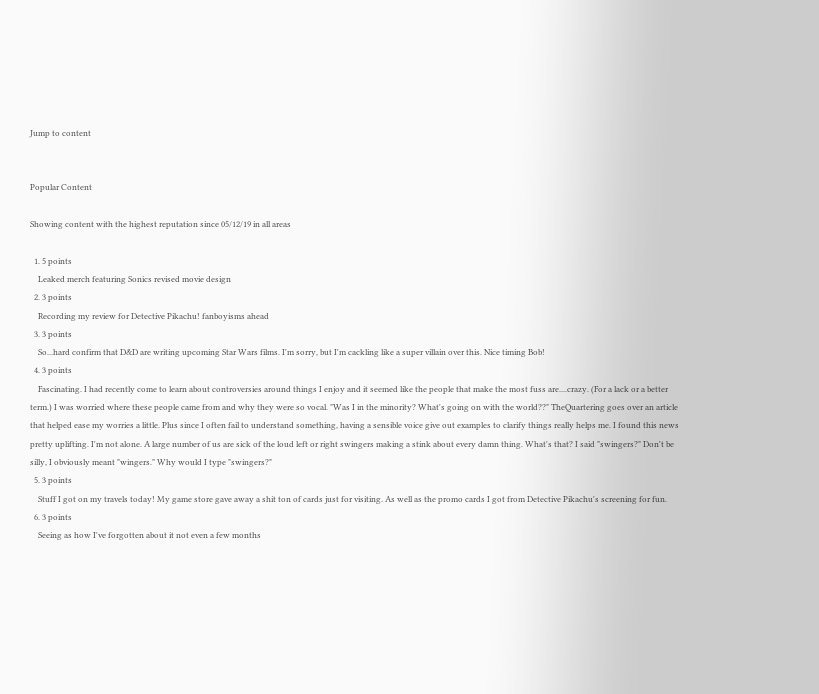Jump to content


Popular Content

Showing content with the highest reputation since 05/12/19 in all areas

  1. 5 points
    Leaked merch featuring Sonics revised movie design
  2. 3 points
    Recording my review for Detective Pikachu! fanboyisms ahead
  3. 3 points
    So...hard confirm that D&D are writing upcoming Star Wars films. I'm sorry, but I'm cackling like a super villain over this. Nice timing Bob!
  4. 3 points
    Fascinating. I had recently come to learn about controversies around things I enjoy and it seemed like the people that make the most fuss are....crazy. (For a lack or a better term.) I was worried where these people came from and why they were so vocal. "Was I in the minority? What's going on with the world??" TheQuartering goes over an article that helped ease my worries a little. Plus since I often fail to understand something, having a sensible voice give out examples to clarify things really helps me. I found this news pretty uplifting. I'm not alone. A large number of us are sick of the loud left or right swingers making a stink about every damn thing. What's that? I said "swingers?" Don't be silly, I obviously meant "wingers." Why would I type "swingers?"
  5. 3 points
    Stuff I got on my travels today! My game store gave away a shit ton of cards just for visiting. As well as the promo cards I got from Detective Pikachu's screening for fun.
  6. 3 points
    Seeing as how I've forgotten about it not even a few months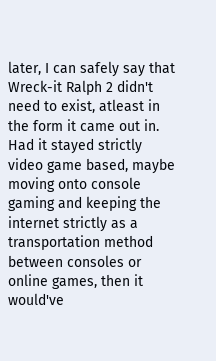later, I can safely say that Wreck-it Ralph 2 didn't need to exist, atleast in the form it came out in. Had it stayed strictly video game based, maybe moving onto console gaming and keeping the internet strictly as a transportation method between consoles or online games, then it would've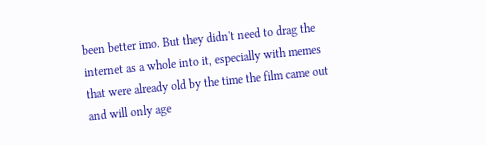been better imo. But they didn't need to drag the internet as a whole into it, especially with memes that were already old by the time the film came out and will only age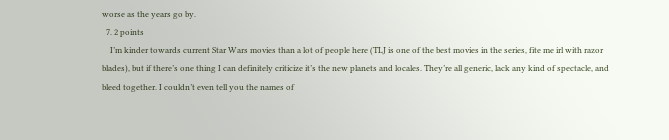worse as the years go by.
  7. 2 points
    I’m kinder towards current Star Wars movies than a lot of people here (TLJ is one of the best movies in the series, fite me irl with razor blades), but if there’s one thing I can definitely criticize it’s the new planets and locales. They’re all generic, lack any kind of spectacle, and bleed together. I couldn’t even tell you the names of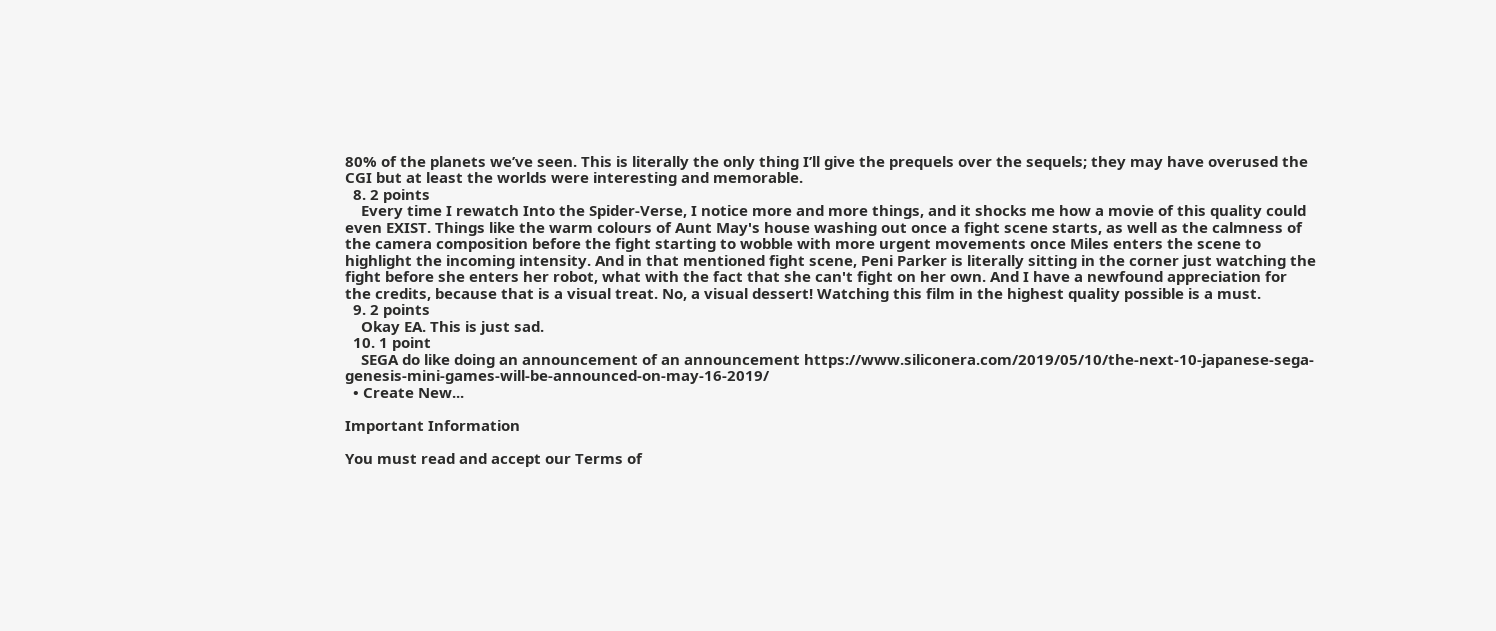80% of the planets we’ve seen. This is literally the only thing I’ll give the prequels over the sequels; they may have overused the CGI but at least the worlds were interesting and memorable.
  8. 2 points
    Every time I rewatch Into the Spider-Verse, I notice more and more things, and it shocks me how a movie of this quality could even EXIST. Things like the warm colours of Aunt May's house washing out once a fight scene starts, as well as the calmness of the camera composition before the fight starting to wobble with more urgent movements once Miles enters the scene to highlight the incoming intensity. And in that mentioned fight scene, Peni Parker is literally sitting in the corner just watching the fight before she enters her robot, what with the fact that she can't fight on her own. And I have a newfound appreciation for the credits, because that is a visual treat. No, a visual dessert! Watching this film in the highest quality possible is a must.
  9. 2 points
    Okay EA. This is just sad.
  10. 1 point
    SEGA do like doing an announcement of an announcement https://www.siliconera.com/2019/05/10/the-next-10-japanese-sega-genesis-mini-games-will-be-announced-on-may-16-2019/
  • Create New...

Important Information

You must read and accept our Terms of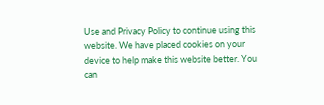Use and Privacy Policy to continue using this website. We have placed cookies on your device to help make this website better. You can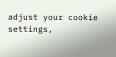adjust your cookie settings,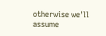otherwise we'll assume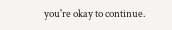you're okay to continue.